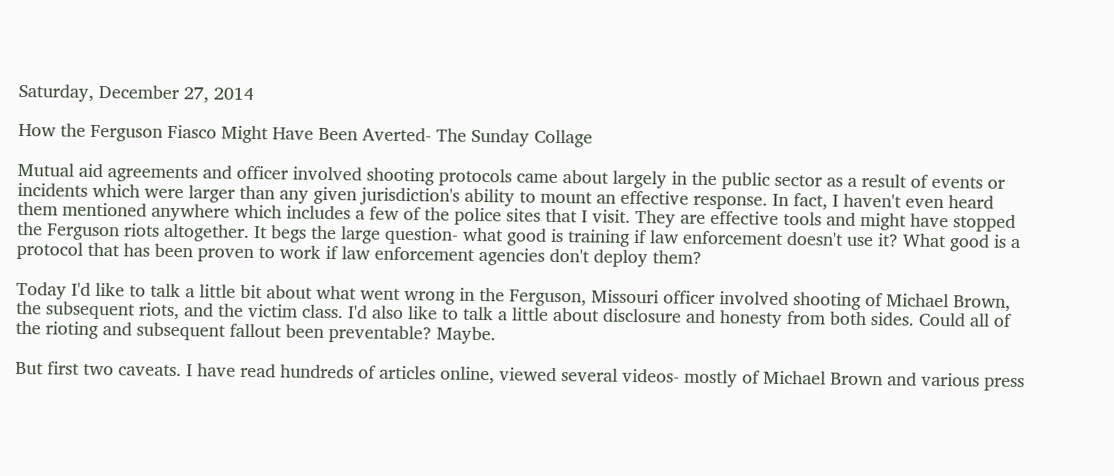Saturday, December 27, 2014

How the Ferguson Fiasco Might Have Been Averted- The Sunday Collage

Mutual aid agreements and officer involved shooting protocols came about largely in the public sector as a result of events or incidents which were larger than any given jurisdiction's ability to mount an effective response. In fact, I haven't even heard them mentioned anywhere which includes a few of the police sites that I visit. They are effective tools and might have stopped the Ferguson riots altogether. It begs the large question- what good is training if law enforcement doesn't use it? What good is a protocol that has been proven to work if law enforcement agencies don't deploy them?

Today I'd like to talk a little bit about what went wrong in the Ferguson, Missouri officer involved shooting of Michael Brown, the subsequent riots, and the victim class. I'd also like to talk a little about disclosure and honesty from both sides. Could all of the rioting and subsequent fallout been preventable? Maybe.

But first two caveats. I have read hundreds of articles online, viewed several videos- mostly of Michael Brown and various press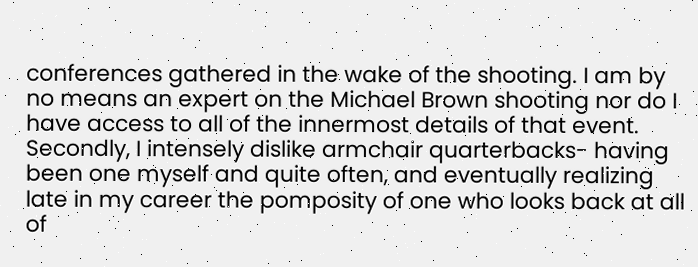conferences gathered in the wake of the shooting. I am by no means an expert on the Michael Brown shooting nor do I have access to all of the innermost details of that event. Secondly, I intensely dislike armchair quarterbacks- having been one myself and quite often, and eventually realizing late in my career the pomposity of one who looks back at all of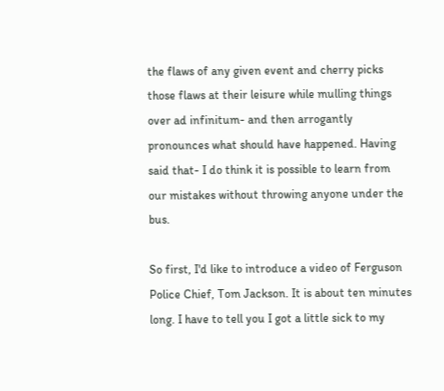the flaws of any given event and cherry picks those flaws at their leisure while mulling things over ad infinitum- and then arrogantly pronounces what should have happened. Having said that- I do think it is possible to learn from our mistakes without throwing anyone under the bus.

So first, I'd like to introduce a video of Ferguson Police Chief, Tom Jackson. It is about ten minutes long. I have to tell you I got a little sick to my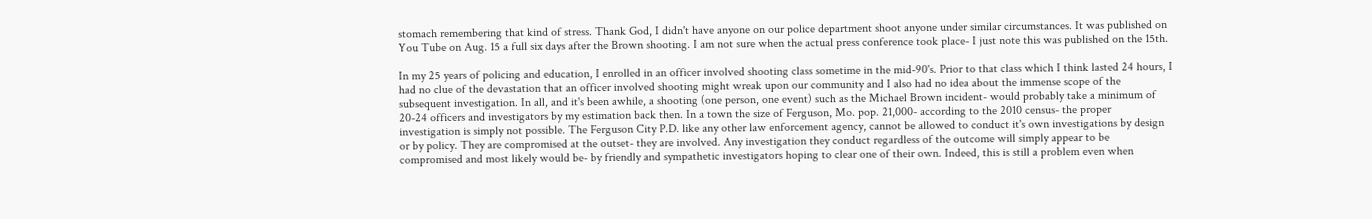stomach remembering that kind of stress. Thank God, I didn't have anyone on our police department shoot anyone under similar circumstances. It was published on You Tube on Aug. 15 a full six days after the Brown shooting. I am not sure when the actual press conference took place- I just note this was published on the 15th.

In my 25 years of policing and education, I enrolled in an officer involved shooting class sometime in the mid-90's. Prior to that class which I think lasted 24 hours, I had no clue of the devastation that an officer involved shooting might wreak upon our community and I also had no idea about the immense scope of the subsequent investigation. In all, and it's been awhile, a shooting (one person, one event) such as the Michael Brown incident- would probably take a minimum of 20-24 officers and investigators by my estimation back then. In a town the size of Ferguson, Mo. pop. 21,000- according to the 2010 census- the proper investigation is simply not possible. The Ferguson City P.D. like any other law enforcement agency, cannot be allowed to conduct it's own investigations by design or by policy. They are compromised at the outset- they are involved. Any investigation they conduct regardless of the outcome will simply appear to be compromised and most likely would be- by friendly and sympathetic investigators hoping to clear one of their own. Indeed, this is still a problem even when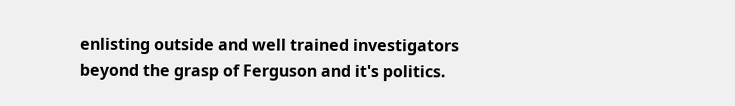enlisting outside and well trained investigators beyond the grasp of Ferguson and it's politics.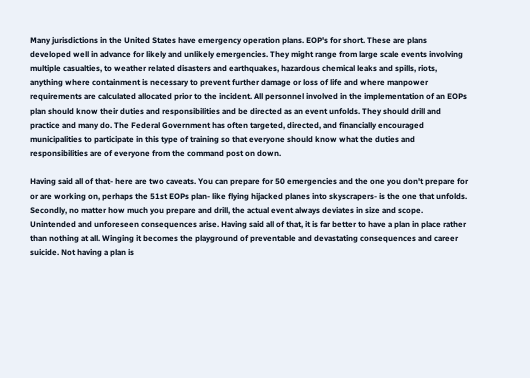Many jurisdictions in the United States have emergency operation plans. EOP's for short. These are plans developed well in advance for likely and unlikely emergencies. They might range from large scale events involving multiple casualties, to weather related disasters and earthquakes, hazardous chemical leaks and spills, riots, anything where containment is necessary to prevent further damage or loss of life and where manpower requirements are calculated allocated prior to the incident. All personnel involved in the implementation of an EOPs plan should know their duties and responsibilities and be directed as an event unfolds. They should drill and practice and many do. The Federal Government has often targeted, directed, and financially encouraged municipalities to participate in this type of training so that everyone should know what the duties and responsibilities are of everyone from the command post on down.

Having said all of that- here are two caveats. You can prepare for 50 emergencies and the one you don't prepare for or are working on, perhaps the 51st EOPs plan- like flying hijacked planes into skyscrapers- is the one that unfolds. Secondly, no matter how much you prepare and drill, the actual event always deviates in size and scope. Unintended and unforeseen consequences arise. Having said all of that, it is far better to have a plan in place rather than nothing at all. Winging it becomes the playground of preventable and devastating consequences and career suicide. Not having a plan is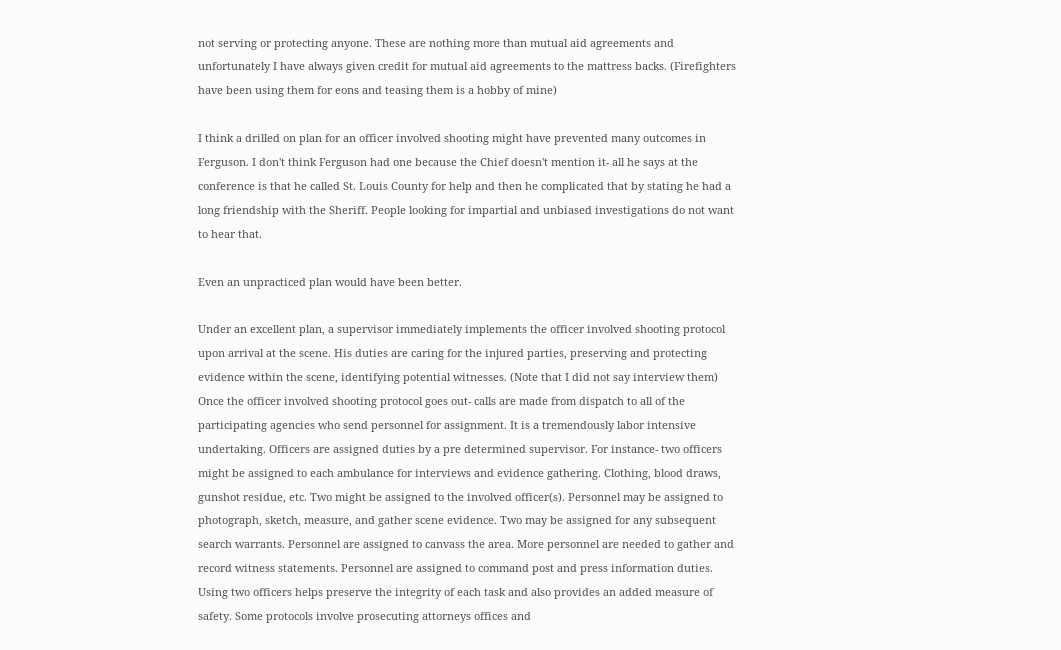not serving or protecting anyone. These are nothing more than mutual aid agreements and unfortunately I have always given credit for mutual aid agreements to the mattress backs. (Firefighters have been using them for eons and teasing them is a hobby of mine)

I think a drilled on plan for an officer involved shooting might have prevented many outcomes in Ferguson. I don't think Ferguson had one because the Chief doesn't mention it- all he says at the conference is that he called St. Louis County for help and then he complicated that by stating he had a long friendship with the Sheriff. People looking for impartial and unbiased investigations do not want to hear that.

Even an unpracticed plan would have been better.

Under an excellent plan, a supervisor immediately implements the officer involved shooting protocol upon arrival at the scene. His duties are caring for the injured parties, preserving and protecting evidence within the scene, identifying potential witnesses. (Note that I did not say interview them) Once the officer involved shooting protocol goes out- calls are made from dispatch to all of the participating agencies who send personnel for assignment. It is a tremendously labor intensive undertaking. Officers are assigned duties by a pre determined supervisor. For instance- two officers might be assigned to each ambulance for interviews and evidence gathering. Clothing, blood draws, gunshot residue, etc. Two might be assigned to the involved officer(s). Personnel may be assigned to photograph, sketch, measure, and gather scene evidence. Two may be assigned for any subsequent search warrants. Personnel are assigned to canvass the area. More personnel are needed to gather and record witness statements. Personnel are assigned to command post and press information duties. Using two officers helps preserve the integrity of each task and also provides an added measure of safety. Some protocols involve prosecuting attorneys offices and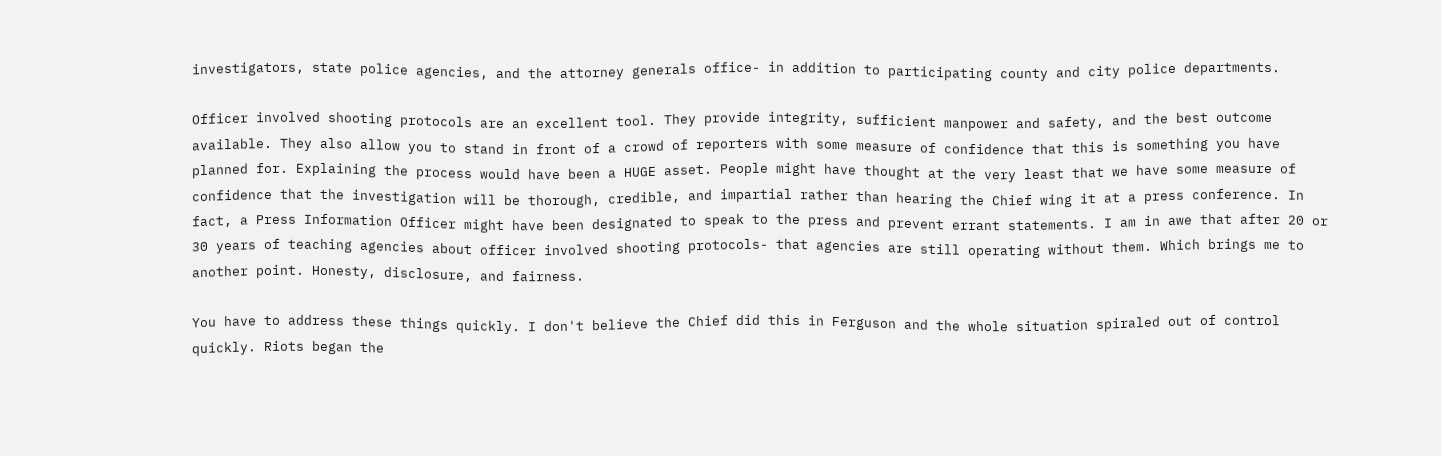investigators, state police agencies, and the attorney generals office- in addition to participating county and city police departments.

Officer involved shooting protocols are an excellent tool. They provide integrity, sufficient manpower and safety, and the best outcome available. They also allow you to stand in front of a crowd of reporters with some measure of confidence that this is something you have planned for. Explaining the process would have been a HUGE asset. People might have thought at the very least that we have some measure of confidence that the investigation will be thorough, credible, and impartial rather than hearing the Chief wing it at a press conference. In fact, a Press Information Officer might have been designated to speak to the press and prevent errant statements. I am in awe that after 20 or 30 years of teaching agencies about officer involved shooting protocols- that agencies are still operating without them. Which brings me to another point. Honesty, disclosure, and fairness.

You have to address these things quickly. I don't believe the Chief did this in Ferguson and the whole situation spiraled out of control quickly. Riots began the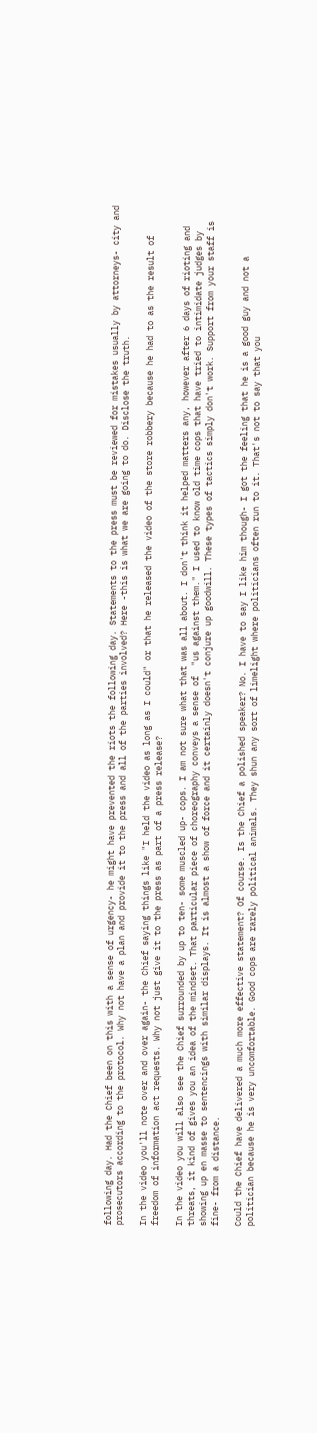following day. Had the Chief been on this with a sense of urgency- he might have prevented the riots the following day. Statements to the press must be reviewed for mistakes usually by attorneys- city and prosecutors according to the protocol. Why not have a plan and provide it to the press and all of the parties involved? Here -this is what we are going to do. Disclose the truth.

In the video you'll note over and over again- the Chief saying things like "I held the video as long as I could" or that he released the video of the store robbery because he had to as the result of freedom of information act requests. Why not just give it to the press as part of a press release?

In the video you will also see the Chief surrounded by up to ten- some muscled up- cops. I am not sure what that was all about. I don't think it helped matters any, however after 6 days of rioting and threats, it kind of gives you an idea of the mindset. That particular piece of choreography conveys a sense of  "us against them." I used to know old time cops that have tried to intimidate judges by showing up en masse to sentencings with similar displays. It is almost a show of force and it certainly doesn't conjure up goodwill. These types of tactics simply don't work. Support from your staff is fine- from a distance.

Could the Chief have delivered a much more effective statement? Of course. Is the Chief a polished speaker? No. I have to say I like him though- I got the feeling that he is a good guy and not a politician because he is very uncomfortable. Good cops are rarely political animals. They shun any sort of limelight where politicians often run to it. That's not to say that you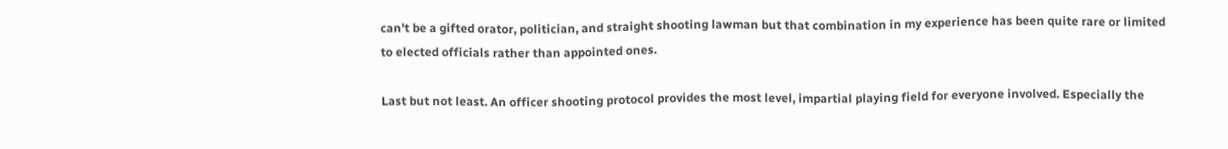can't be a gifted orator, politician, and straight shooting lawman but that combination in my experience has been quite rare or limited to elected officials rather than appointed ones.

Last but not least. An officer shooting protocol provides the most level, impartial playing field for everyone involved. Especially the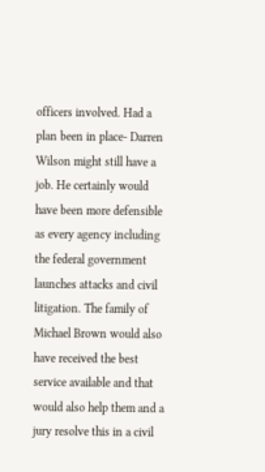officers involved. Had a plan been in place- Darren Wilson might still have a job. He certainly would have been more defensible as every agency including the federal government launches attacks and civil litigation. The family of Michael Brown would also have received the best service available and that would also help them and a jury resolve this in a civil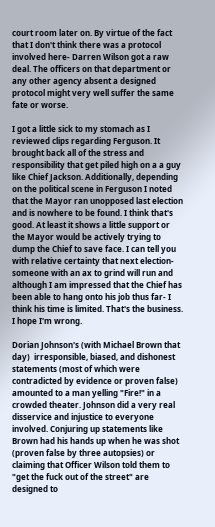court room later on. By virtue of the fact that I don't think there was a protocol involved here- Darren Wilson got a raw deal. The officers on that department or any other agency absent a designed protocol might very well suffer the same fate or worse.

I got a little sick to my stomach as I reviewed clips regarding Ferguson. It brought back all of the stress and responsibility that get piled high on a a guy like Chief Jackson. Additionally, depending on the political scene in Ferguson I noted that the Mayor ran unopposed last election and is nowhere to be found. I think that's good. At least it shows a little support or the Mayor would be actively trying to dump the Chief to save face. I can tell you with relative certainty that next election- someone with an ax to grind will run and although I am impressed that the Chief has been able to hang onto his job thus far- I think his time is limited. That's the business. I hope I'm wrong.

Dorian Johnson's (with Michael Brown that day)  irresponsible, biased, and dishonest statements (most of which were contradicted by evidence or proven false) amounted to a man yelling "Fire!" in a crowded theater. Johnson did a very real disservice and injustice to everyone involved. Conjuring up statements like Brown had his hands up when he was shot (proven false by three autopsies) or claiming that Officer Wilson told them to "get the fuck out of the street" are designed to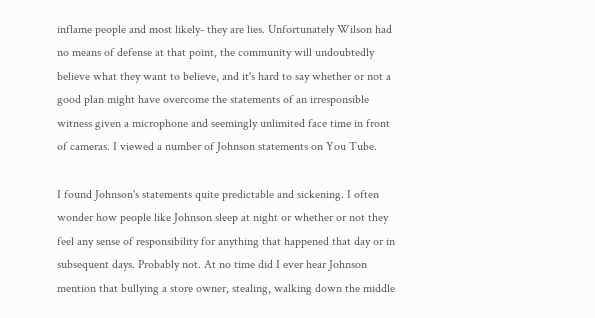inflame people and most likely- they are lies. Unfortunately Wilson had no means of defense at that point, the community will undoubtedly believe what they want to believe, and it's hard to say whether or not a good plan might have overcome the statements of an irresponsible witness given a microphone and seemingly unlimited face time in front of cameras. I viewed a number of Johnson statements on You Tube.

I found Johnson's statements quite predictable and sickening. I often wonder how people like Johnson sleep at night or whether or not they feel any sense of responsibility for anything that happened that day or in subsequent days. Probably not. At no time did I ever hear Johnson mention that bullying a store owner, stealing, walking down the middle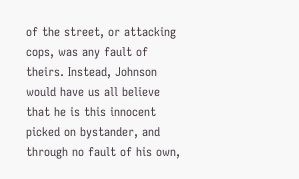of the street, or attacking cops, was any fault of theirs. Instead, Johnson would have us all believe that he is this innocent picked on bystander, and through no fault of his own,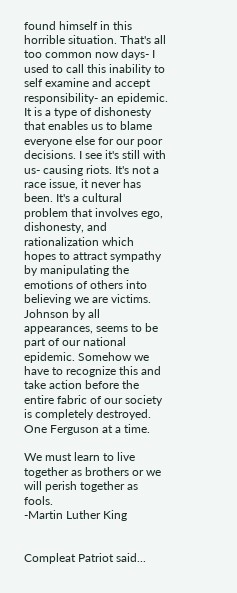found himself in this horrible situation. That's all too common now days- I used to call this inability to self examine and accept responsibility- an epidemic. It is a type of dishonesty that enables us to blame everyone else for our poor decisions. I see it's still with us- causing riots. It's not a race issue, it never has been. It's a cultural problem that involves ego, dishonesty, and rationalization which hopes to attract sympathy by manipulating the emotions of others into believing we are victims. Johnson by all appearances, seems to be part of our national epidemic. Somehow we have to recognize this and take action before the entire fabric of our society is completely destroyed. One Ferguson at a time.

We must learn to live together as brothers or we will perish together as fools.
-Martin Luther King


Compleat Patriot said...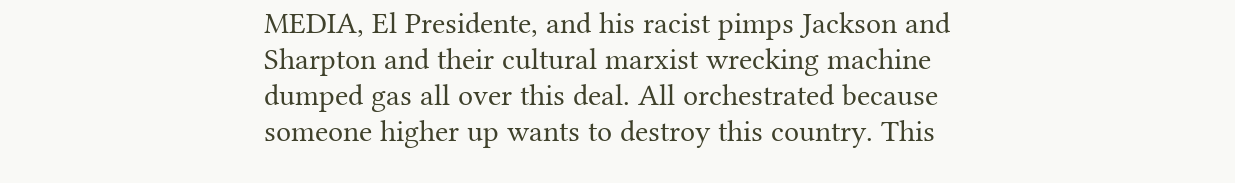MEDIA, El Presidente, and his racist pimps Jackson and Sharpton and their cultural marxist wrecking machine dumped gas all over this deal. All orchestrated because someone higher up wants to destroy this country. This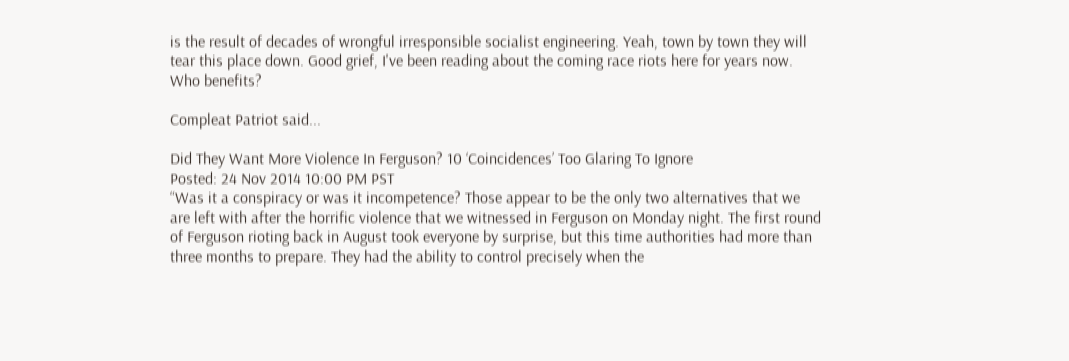is the result of decades of wrongful irresponsible socialist engineering. Yeah, town by town they will tear this place down. Good grief, I've been reading about the coming race riots here for years now. Who benefits?

Compleat Patriot said...

Did They Want More Violence In Ferguson? 10 ‘Coincidences’ Too Glaring To Ignore
Posted: 24 Nov 2014 10:00 PM PST
“Was it a conspiracy or was it incompetence? Those appear to be the only two alternatives that we are left with after the horrific violence that we witnessed in Ferguson on Monday night. The first round of Ferguson rioting back in August took everyone by surprise, but this time authorities had more than three months to prepare. They had the ability to control precisely when the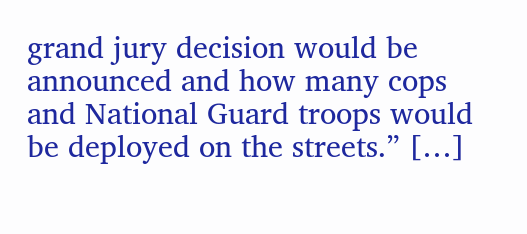grand jury decision would be announced and how many cops and National Guard troops would be deployed on the streets.” […]